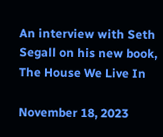An interview with Seth Segall on his new book, The House We Live In

November 18, 2023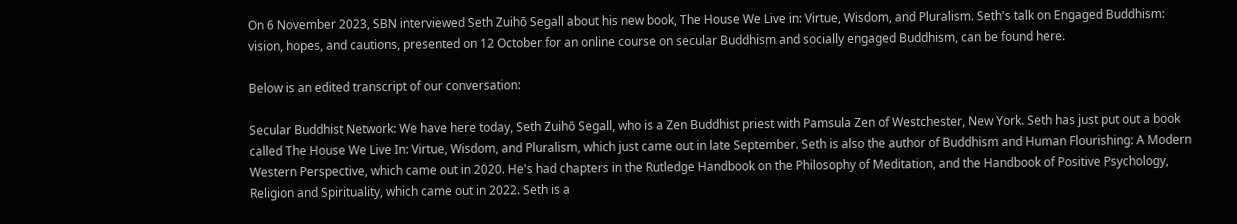On 6 November 2023, SBN interviewed Seth Zuihō Segall about his new book, The House We Live in: Virtue, Wisdom, and Pluralism. Seth's talk on Engaged Buddhism: vision, hopes, and cautions, presented on 12 October for an online course on secular Buddhism and socially engaged Buddhism, can be found here.

Below is an edited transcript of our conversation:

Secular Buddhist Network: We have here today, Seth Zuihō Segall, who is a Zen Buddhist priest with Pamsula Zen of Westchester, New York. Seth has just put out a book called The House We Live In: Virtue, Wisdom, and Pluralism, which just came out in late September. Seth is also the author of Buddhism and Human Flourishing: A Modern Western Perspective, which came out in 2020. He's had chapters in the Rutledge Handbook on the Philosophy of Meditation, and the Handbook of Positive Psychology, Religion and Spirituality, which came out in 2022. Seth is a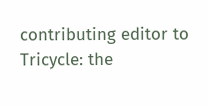contributing editor to Tricycle: the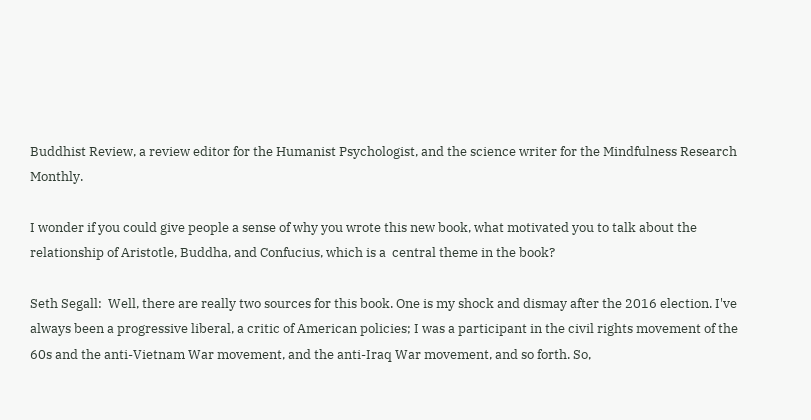Buddhist Review, a review editor for the Humanist Psychologist, and the science writer for the Mindfulness Research Monthly.

I wonder if you could give people a sense of why you wrote this new book, what motivated you to talk about the relationship of Aristotle, Buddha, and Confucius, which is a  central theme in the book?

Seth Segall:  Well, there are really two sources for this book. One is my shock and dismay after the 2016 election. I've always been a progressive liberal, a critic of American policies; I was a participant in the civil rights movement of the 60s and the anti-Vietnam War movement, and the anti-Iraq War movement, and so forth. So,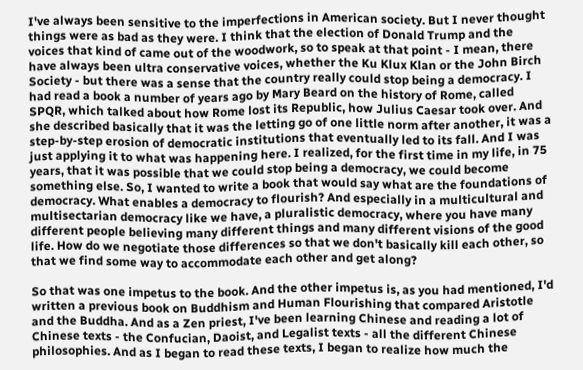I've always been sensitive to the imperfections in American society. But I never thought things were as bad as they were. I think that the election of Donald Trump and the voices that kind of came out of the woodwork, so to speak at that point - I mean, there have always been ultra conservative voices, whether the Ku Klux Klan or the John Birch Society - but there was a sense that the country really could stop being a democracy. I had read a book a number of years ago by Mary Beard on the history of Rome, called SPQR, which talked about how Rome lost its Republic, how Julius Caesar took over. And she described basically that it was the letting go of one little norm after another, it was a step-by-step erosion of democratic institutions that eventually led to its fall. And I was just applying it to what was happening here. I realized, for the first time in my life, in 75 years, that it was possible that we could stop being a democracy, we could become something else. So, I wanted to write a book that would say what are the foundations of democracy. What enables a democracy to flourish? And especially in a multicultural and multisectarian democracy like we have, a pluralistic democracy, where you have many different people believing many different things and many different visions of the good life. How do we negotiate those differences so that we don't basically kill each other, so that we find some way to accommodate each other and get along?

So that was one impetus to the book. And the other impetus is, as you had mentioned, I'd written a previous book on Buddhism and Human Flourishing that compared Aristotle and the Buddha. And as a Zen priest, I've been learning Chinese and reading a lot of Chinese texts - the Confucian, Daoist, and Legalist texts - all the different Chinese philosophies. And as I began to read these texts, I began to realize how much the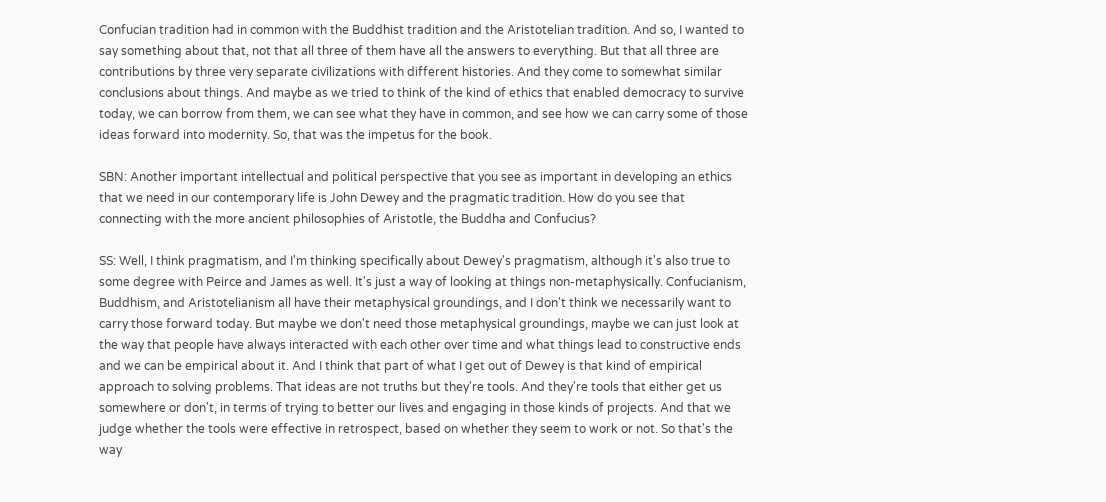Confucian tradition had in common with the Buddhist tradition and the Aristotelian tradition. And so, I wanted to say something about that, not that all three of them have all the answers to everything. But that all three are contributions by three very separate civilizations with different histories. And they come to somewhat similar conclusions about things. And maybe as we tried to think of the kind of ethics that enabled democracy to survive today, we can borrow from them, we can see what they have in common, and see how we can carry some of those ideas forward into modernity. So, that was the impetus for the book.

SBN: Another important intellectual and political perspective that you see as important in developing an ethics that we need in our contemporary life is John Dewey and the pragmatic tradition. How do you see that connecting with the more ancient philosophies of Aristotle, the Buddha and Confucius?

SS: Well, I think pragmatism, and I'm thinking specifically about Dewey's pragmatism, although it's also true to some degree with Peirce and James as well. It's just a way of looking at things non-metaphysically. Confucianism, Buddhism, and Aristotelianism all have their metaphysical groundings, and I don't think we necessarily want to carry those forward today. But maybe we don't need those metaphysical groundings, maybe we can just look at the way that people have always interacted with each other over time and what things lead to constructive ends and we can be empirical about it. And I think that part of what I get out of Dewey is that kind of empirical approach to solving problems. That ideas are not truths but they're tools. And they're tools that either get us somewhere or don't, in terms of trying to better our lives and engaging in those kinds of projects. And that we judge whether the tools were effective in retrospect, based on whether they seem to work or not. So that's the way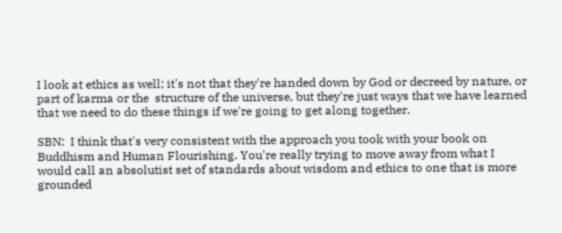I look at ethics as well; it's not that they're handed down by God or decreed by nature, or part of karma or the  structure of the universe, but they're just ways that we have learned that we need to do these things if we're going to get along together.

SBN:  I think that's very consistent with the approach you took with your book on Buddhism and Human Flourishing. You're really trying to move away from what I would call an absolutist set of standards about wisdom and ethics to one that is more grounded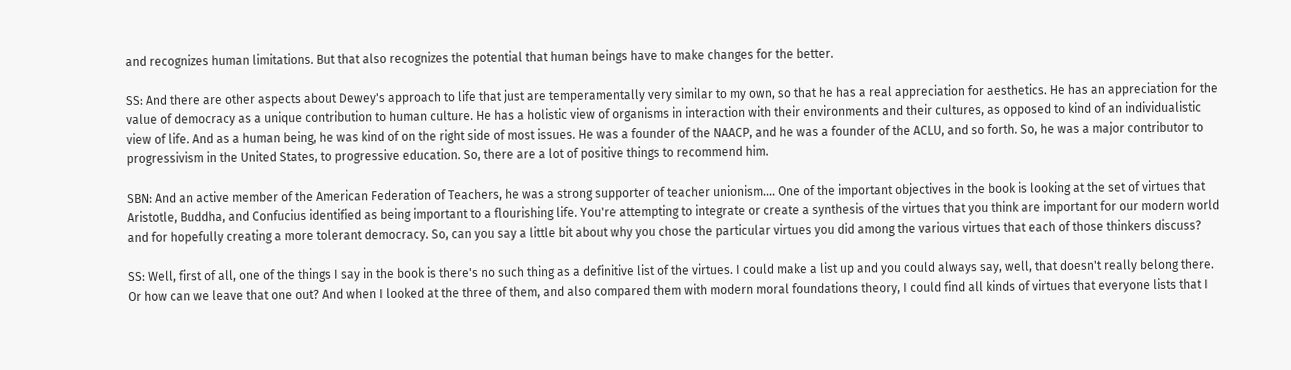and recognizes human limitations. But that also recognizes the potential that human beings have to make changes for the better.

SS: And there are other aspects about Dewey's approach to life that just are temperamentally very similar to my own, so that he has a real appreciation for aesthetics. He has an appreciation for the value of democracy as a unique contribution to human culture. He has a holistic view of organisms in interaction with their environments and their cultures, as opposed to kind of an individualistic view of life. And as a human being, he was kind of on the right side of most issues. He was a founder of the NAACP, and he was a founder of the ACLU, and so forth. So, he was a major contributor to progressivism in the United States, to progressive education. So, there are a lot of positive things to recommend him.

SBN: And an active member of the American Federation of Teachers, he was a strong supporter of teacher unionism.... One of the important objectives in the book is looking at the set of virtues that Aristotle, Buddha, and Confucius identified as being important to a flourishing life. You're attempting to integrate or create a synthesis of the virtues that you think are important for our modern world and for hopefully creating a more tolerant democracy. So, can you say a little bit about why you chose the particular virtues you did among the various virtues that each of those thinkers discuss?

SS: Well, first of all, one of the things I say in the book is there's no such thing as a definitive list of the virtues. I could make a list up and you could always say, well, that doesn't really belong there. Or how can we leave that one out? And when I looked at the three of them, and also compared them with modern moral foundations theory, I could find all kinds of virtues that everyone lists that I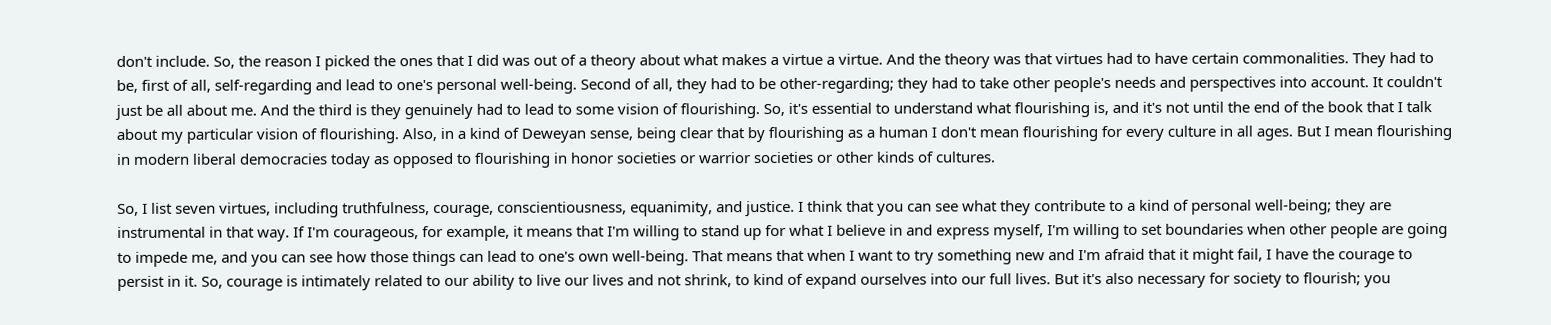don't include. So, the reason I picked the ones that I did was out of a theory about what makes a virtue a virtue. And the theory was that virtues had to have certain commonalities. They had to be, first of all, self-regarding and lead to one's personal well-being. Second of all, they had to be other-regarding; they had to take other people's needs and perspectives into account. It couldn't just be all about me. And the third is they genuinely had to lead to some vision of flourishing. So, it's essential to understand what flourishing is, and it's not until the end of the book that I talk about my particular vision of flourishing. Also, in a kind of Deweyan sense, being clear that by flourishing as a human I don't mean flourishing for every culture in all ages. But I mean flourishing in modern liberal democracies today as opposed to flourishing in honor societies or warrior societies or other kinds of cultures.

So, I list seven virtues, including truthfulness, courage, conscientiousness, equanimity, and justice. I think that you can see what they contribute to a kind of personal well-being; they are instrumental in that way. If I'm courageous, for example, it means that I'm willing to stand up for what I believe in and express myself, I'm willing to set boundaries when other people are going to impede me, and you can see how those things can lead to one's own well-being. That means that when I want to try something new and I'm afraid that it might fail, I have the courage to persist in it. So, courage is intimately related to our ability to live our lives and not shrink, to kind of expand ourselves into our full lives. But it's also necessary for society to flourish; you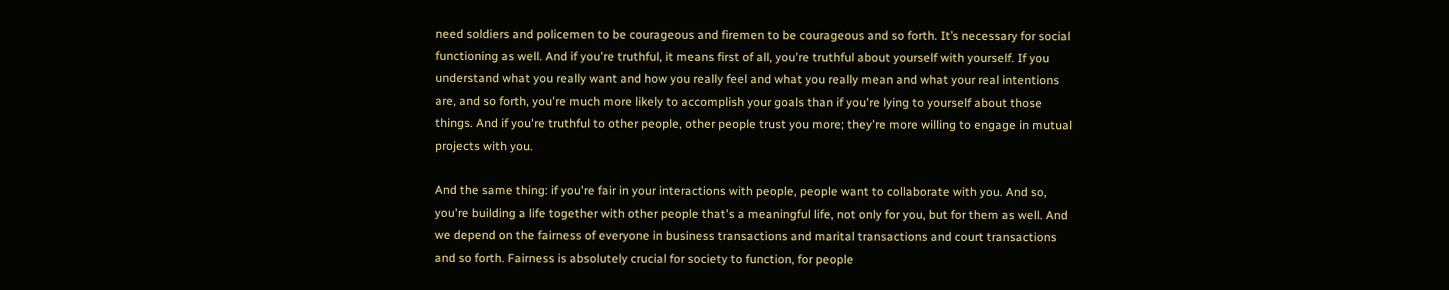need soldiers and policemen to be courageous and firemen to be courageous and so forth. It’s necessary for social functioning as well. And if you're truthful, it means first of all, you're truthful about yourself with yourself. If you understand what you really want and how you really feel and what you really mean and what your real intentions are, and so forth, you're much more likely to accomplish your goals than if you're lying to yourself about those things. And if you're truthful to other people, other people trust you more; they're more willing to engage in mutual projects with you.

And the same thing: if you're fair in your interactions with people, people want to collaborate with you. And so, you're building a life together with other people that's a meaningful life, not only for you, but for them as well. And we depend on the fairness of everyone in business transactions and marital transactions and court transactions and so forth. Fairness is absolutely crucial for society to function, for people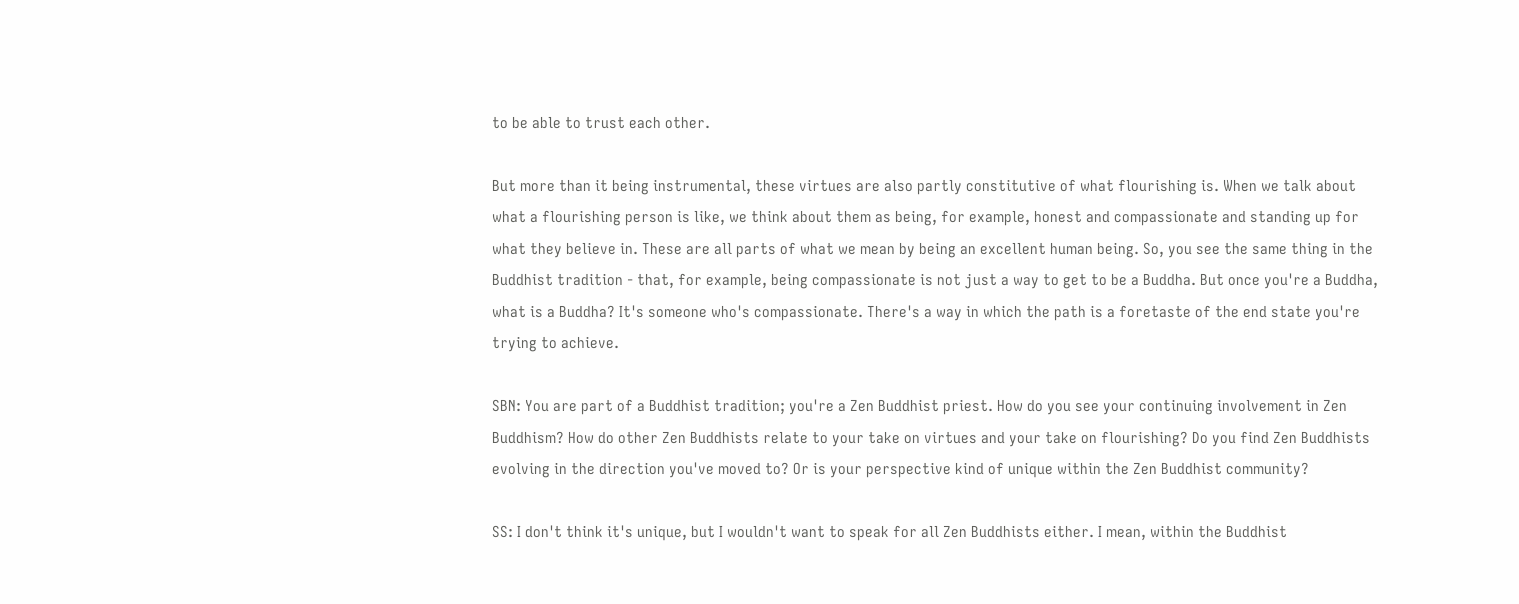to be able to trust each other.

But more than it being instrumental, these virtues are also partly constitutive of what flourishing is. When we talk about what a flourishing person is like, we think about them as being, for example, honest and compassionate and standing up for what they believe in. These are all parts of what we mean by being an excellent human being. So, you see the same thing in the Buddhist tradition - that, for example, being compassionate is not just a way to get to be a Buddha. But once you're a Buddha, what is a Buddha? It's someone who's compassionate. There's a way in which the path is a foretaste of the end state you're trying to achieve.

SBN: You are part of a Buddhist tradition; you're a Zen Buddhist priest. How do you see your continuing involvement in Zen Buddhism? How do other Zen Buddhists relate to your take on virtues and your take on flourishing? Do you find Zen Buddhists evolving in the direction you've moved to? Or is your perspective kind of unique within the Zen Buddhist community?

SS: I don't think it's unique, but I wouldn't want to speak for all Zen Buddhists either. I mean, within the Buddhist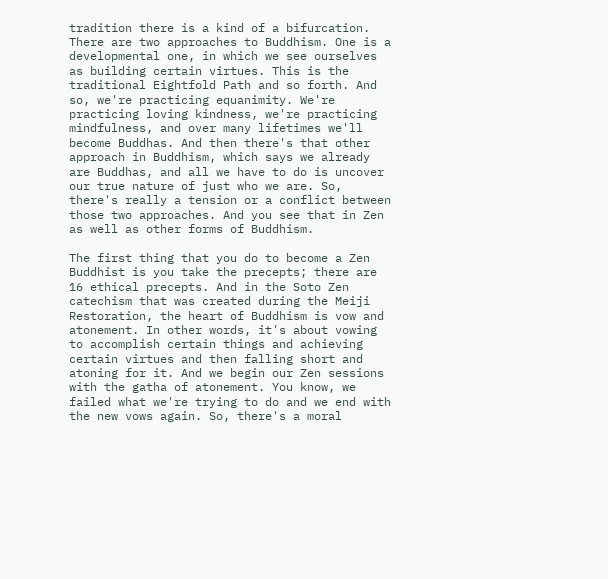tradition there is a kind of a bifurcation. There are two approaches to Buddhism. One is a developmental one, in which we see ourselves as building certain virtues. This is the traditional Eightfold Path and so forth. And so, we're practicing equanimity. We're practicing loving kindness, we're practicing mindfulness, and over many lifetimes we'll become Buddhas. And then there's that other approach in Buddhism, which says we already are Buddhas, and all we have to do is uncover our true nature of just who we are. So, there's really a tension or a conflict between those two approaches. And you see that in Zen as well as other forms of Buddhism.

The first thing that you do to become a Zen Buddhist is you take the precepts; there are 16 ethical precepts. And in the Soto Zen catechism that was created during the Meiji Restoration, the heart of Buddhism is vow and atonement. In other words, it's about vowing to accomplish certain things and achieving certain virtues and then falling short and atoning for it. And we begin our Zen sessions with the gatha of atonement. You know, we failed what we're trying to do and we end with the new vows again. So, there's a moral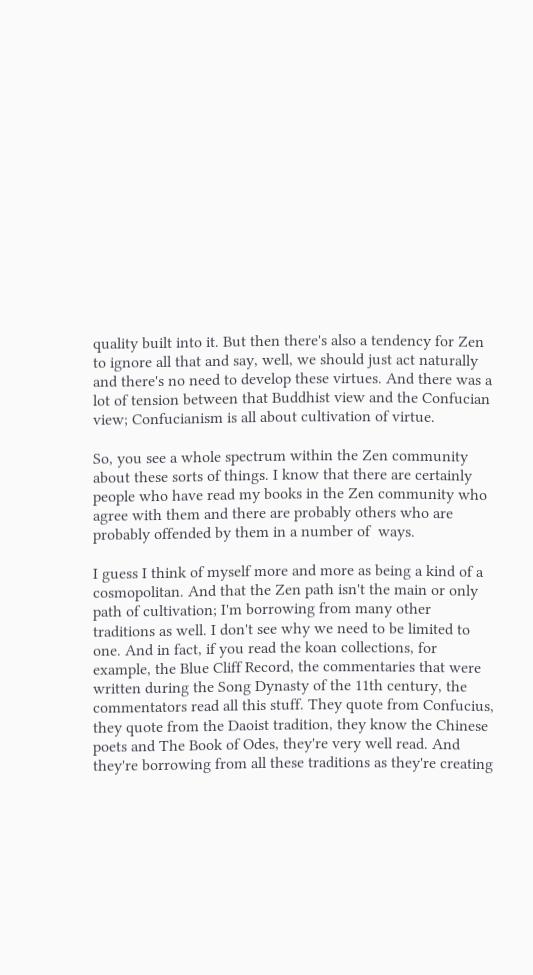quality built into it. But then there's also a tendency for Zen to ignore all that and say, well, we should just act naturally and there's no need to develop these virtues. And there was a lot of tension between that Buddhist view and the Confucian view; Confucianism is all about cultivation of virtue.

So, you see a whole spectrum within the Zen community about these sorts of things. I know that there are certainly people who have read my books in the Zen community who agree with them and there are probably others who are probably offended by them in a number of  ways.

I guess I think of myself more and more as being a kind of a cosmopolitan. And that the Zen path isn't the main or only path of cultivation; I'm borrowing from many other traditions as well. I don't see why we need to be limited to one. And in fact, if you read the koan collections, for example, the Blue Cliff Record, the commentaries that were written during the Song Dynasty of the 11th century, the commentators read all this stuff. They quote from Confucius, they quote from the Daoist tradition, they know the Chinese poets and The Book of Odes, they're very well read. And they're borrowing from all these traditions as they're creating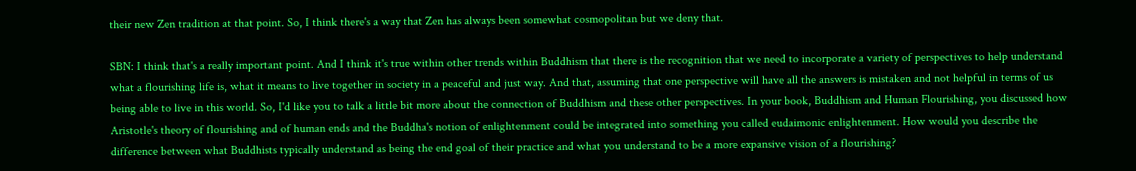their new Zen tradition at that point. So, I think there's a way that Zen has always been somewhat cosmopolitan but we deny that.

SBN: I think that's a really important point. And I think it's true within other trends within Buddhism that there is the recognition that we need to incorporate a variety of perspectives to help understand what a flourishing life is, what it means to live together in society in a peaceful and just way. And that, assuming that one perspective will have all the answers is mistaken and not helpful in terms of us being able to live in this world. So, I'd like you to talk a little bit more about the connection of Buddhism and these other perspectives. In your book, Buddhism and Human Flourishing, you discussed how Aristotle's theory of flourishing and of human ends and the Buddha's notion of enlightenment could be integrated into something you called eudaimonic enlightenment. How would you describe the difference between what Buddhists typically understand as being the end goal of their practice and what you understand to be a more expansive vision of a flourishing?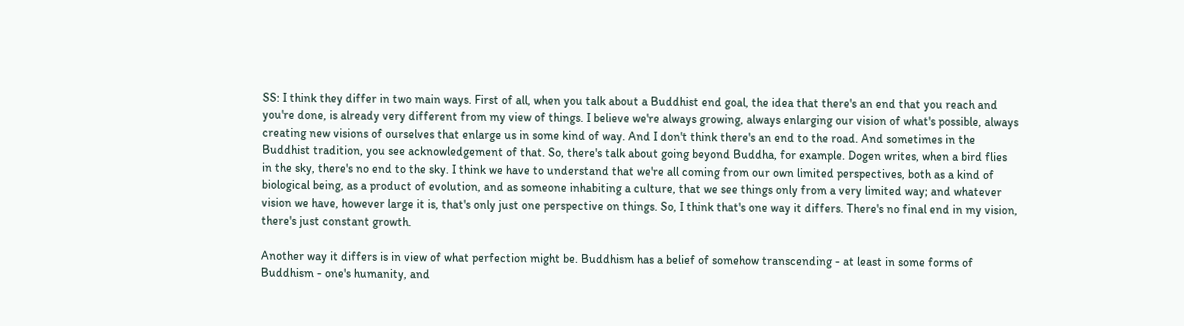SS: I think they differ in two main ways. First of all, when you talk about a Buddhist end goal, the idea that there's an end that you reach and you're done, is already very different from my view of things. I believe we're always growing, always enlarging our vision of what's possible, always creating new visions of ourselves that enlarge us in some kind of way. And I don't think there's an end to the road. And sometimes in the Buddhist tradition, you see acknowledgement of that. So, there's talk about going beyond Buddha, for example. Dogen writes, when a bird flies in the sky, there's no end to the sky. I think we have to understand that we're all coming from our own limited perspectives, both as a kind of biological being, as a product of evolution, and as someone inhabiting a culture, that we see things only from a very limited way; and whatever vision we have, however large it is, that's only just one perspective on things. So, I think that's one way it differs. There's no final end in my vision, there's just constant growth.

Another way it differs is in view of what perfection might be. Buddhism has a belief of somehow transcending - at least in some forms of Buddhism - one's humanity, and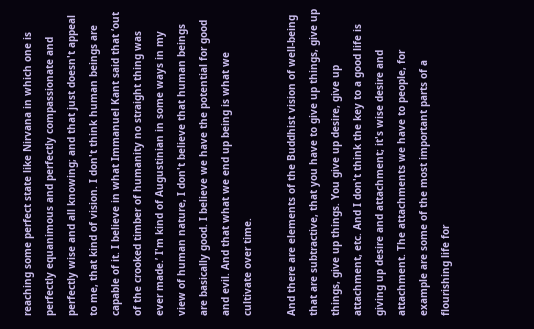reaching some perfect state like Nirvana in which one is perfectly equanimous and perfectly compassionate and perfectly wise and all knowing; and that just doesn't appeal to me, that kind of vision. I don't think human beings are capable of it. I believe in what Immanuel Kant said that ‘out of the crooked timber of humanity no straight thing was ever made.’ I'm kind of Augustinian in some ways in my view of human nature, I don't believe that human beings are basically good. I believe we have the potential for good and evil. And that what we end up being is what we cultivate over time.

And there are elements of the Buddhist vision of well-being that are subtractive, that you have to give up things, give up things, give up things. You give up desire, give up attachment, etc. And I don't think the key to a good life is giving up desire and attachment; it's wise desire and attachment. The attachments we have to people, for example are some of the most important parts of a flourishing life for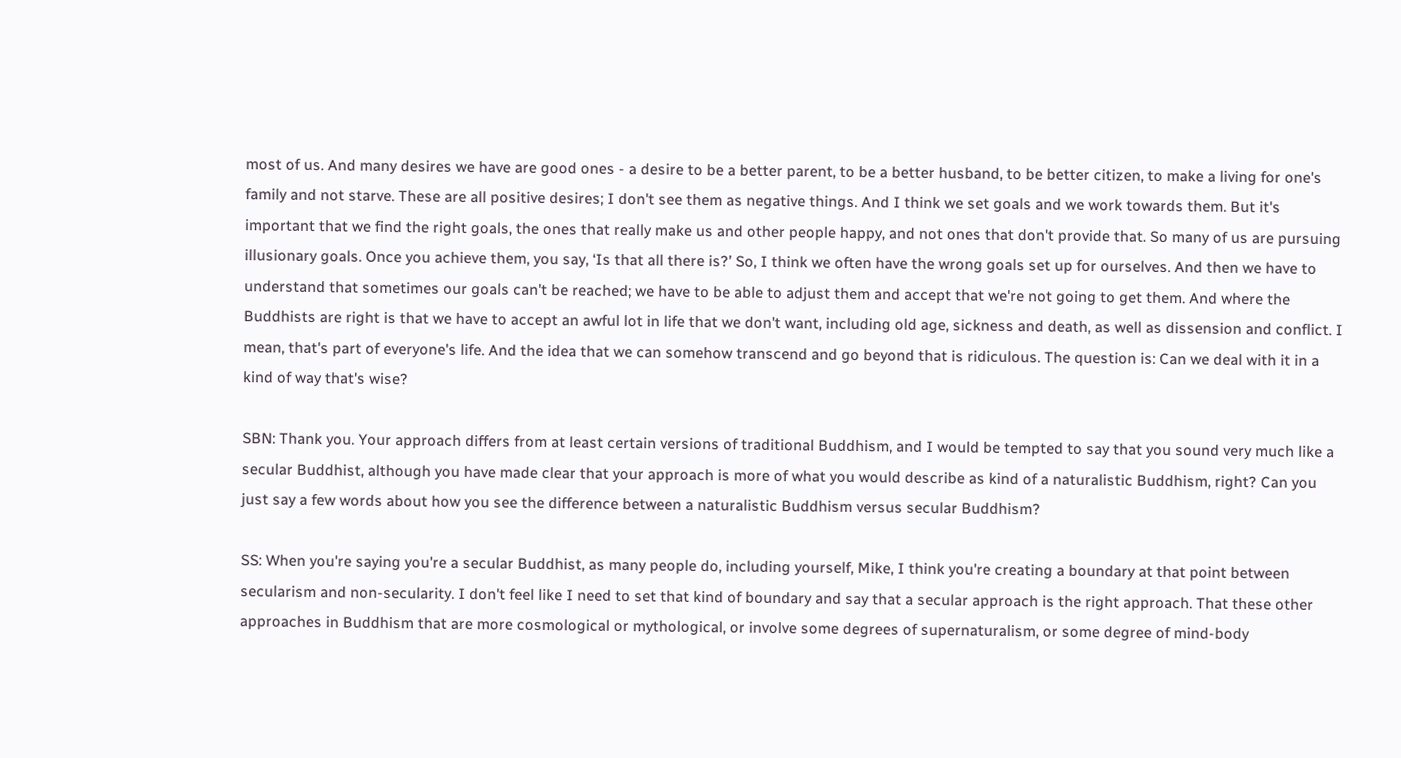most of us. And many desires we have are good ones - a desire to be a better parent, to be a better husband, to be better citizen, to make a living for one's family and not starve. These are all positive desires; I don't see them as negative things. And I think we set goals and we work towards them. But it's important that we find the right goals, the ones that really make us and other people happy, and not ones that don't provide that. So many of us are pursuing illusionary goals. Once you achieve them, you say, ‘Is that all there is?’ So, I think we often have the wrong goals set up for ourselves. And then we have to understand that sometimes our goals can't be reached; we have to be able to adjust them and accept that we're not going to get them. And where the Buddhists are right is that we have to accept an awful lot in life that we don't want, including old age, sickness and death, as well as dissension and conflict. I mean, that's part of everyone's life. And the idea that we can somehow transcend and go beyond that is ridiculous. The question is: Can we deal with it in a kind of way that's wise?

SBN: Thank you. Your approach differs from at least certain versions of traditional Buddhism, and I would be tempted to say that you sound very much like a secular Buddhist, although you have made clear that your approach is more of what you would describe as kind of a naturalistic Buddhism, right? Can you just say a few words about how you see the difference between a naturalistic Buddhism versus secular Buddhism?

SS: When you're saying you're a secular Buddhist, as many people do, including yourself, Mike, I think you're creating a boundary at that point between secularism and non-secularity. I don't feel like I need to set that kind of boundary and say that a secular approach is the right approach. That these other approaches in Buddhism that are more cosmological or mythological, or involve some degrees of supernaturalism, or some degree of mind-body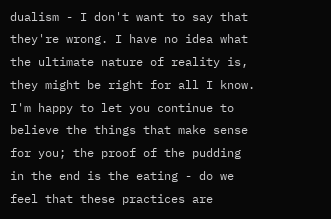dualism - I don't want to say that they're wrong. I have no idea what the ultimate nature of reality is, they might be right for all I know. I'm happy to let you continue to believe the things that make sense for you; the proof of the pudding in the end is the eating - do we feel that these practices are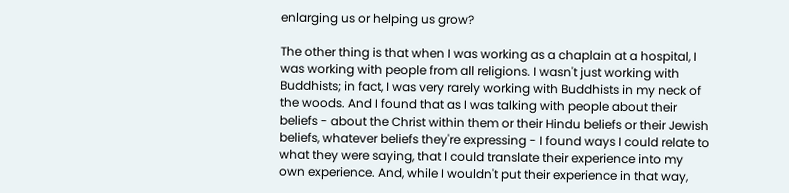enlarging us or helping us grow?

The other thing is that when I was working as a chaplain at a hospital, I was working with people from all religions. I wasn't just working with Buddhists; in fact, I was very rarely working with Buddhists in my neck of the woods. And I found that as I was talking with people about their beliefs - about the Christ within them or their Hindu beliefs or their Jewish beliefs, whatever beliefs they're expressing - I found ways I could relate to what they were saying, that I could translate their experience into my own experience. And, while I wouldn't put their experience in that way,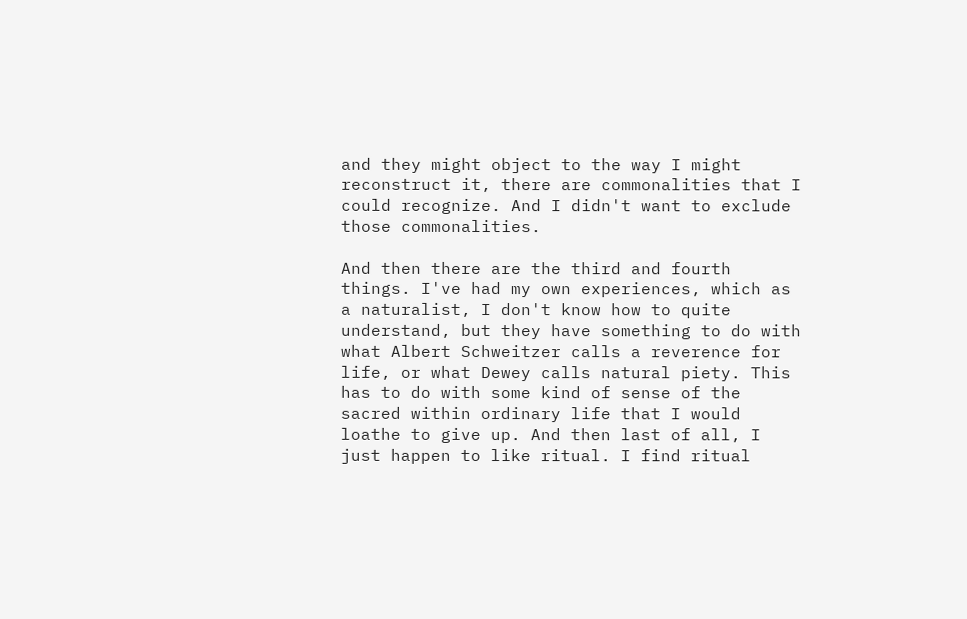and they might object to the way I might reconstruct it, there are commonalities that I could recognize. And I didn't want to exclude those commonalities.

And then there are the third and fourth things. I've had my own experiences, which as a naturalist, I don't know how to quite understand, but they have something to do with what Albert Schweitzer calls a reverence for life, or what Dewey calls natural piety. This has to do with some kind of sense of the sacred within ordinary life that I would loathe to give up. And then last of all, I just happen to like ritual. I find ritual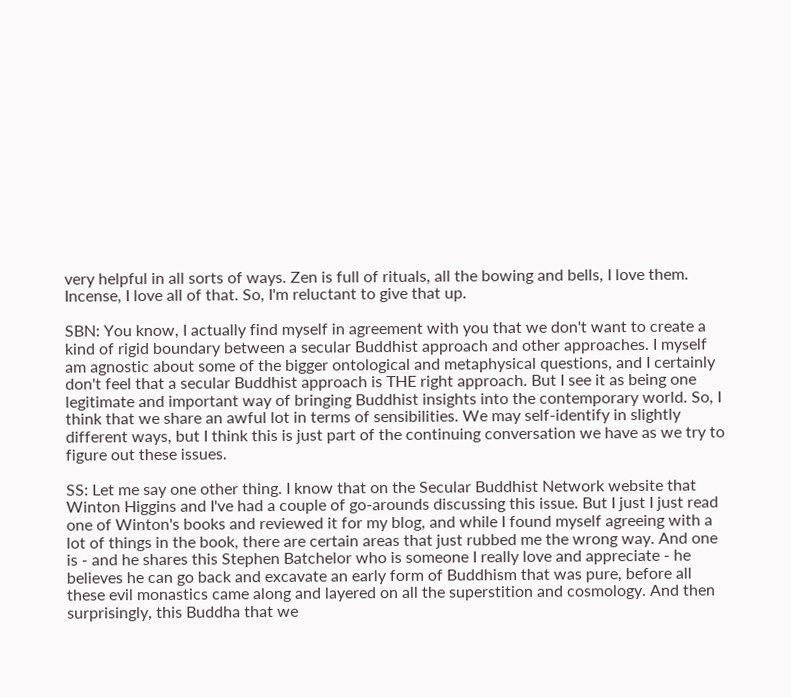very helpful in all sorts of ways. Zen is full of rituals, all the bowing and bells, I love them. Incense, I love all of that. So, I'm reluctant to give that up.

SBN: You know, I actually find myself in agreement with you that we don't want to create a kind of rigid boundary between a secular Buddhist approach and other approaches. I myself am agnostic about some of the bigger ontological and metaphysical questions, and I certainly don't feel that a secular Buddhist approach is THE right approach. But I see it as being one legitimate and important way of bringing Buddhist insights into the contemporary world. So, I think that we share an awful lot in terms of sensibilities. We may self-identify in slightly different ways, but I think this is just part of the continuing conversation we have as we try to figure out these issues.

SS: Let me say one other thing. I know that on the Secular Buddhist Network website that Winton Higgins and I've had a couple of go-arounds discussing this issue. But I just I just read one of Winton's books and reviewed it for my blog, and while I found myself agreeing with a lot of things in the book, there are certain areas that just rubbed me the wrong way. And one is - and he shares this Stephen Batchelor who is someone I really love and appreciate - he believes he can go back and excavate an early form of Buddhism that was pure, before all these evil monastics came along and layered on all the superstition and cosmology. And then surprisingly, this Buddha that we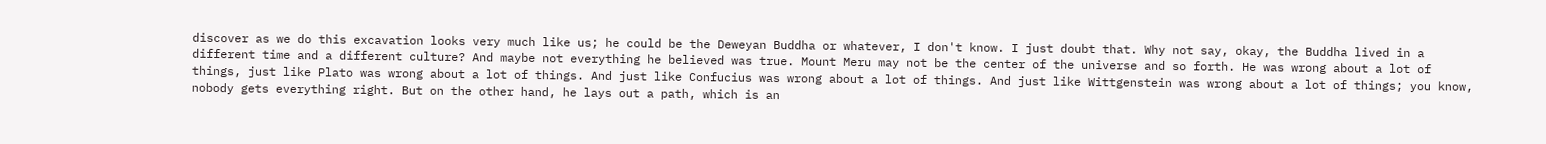discover as we do this excavation looks very much like us; he could be the Deweyan Buddha or whatever, I don't know. I just doubt that. Why not say, okay, the Buddha lived in a different time and a different culture? And maybe not everything he believed was true. Mount Meru may not be the center of the universe and so forth. He was wrong about a lot of things, just like Plato was wrong about a lot of things. And just like Confucius was wrong about a lot of things. And just like Wittgenstein was wrong about a lot of things; you know, nobody gets everything right. But on the other hand, he lays out a path, which is an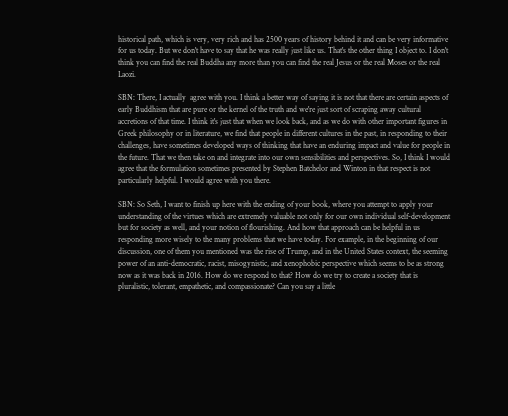historical path, which is very, very rich and has 2500 years of history behind it and can be very informative for us today. But we don't have to say that he was really just like us. That's the other thing I object to. I don't think you can find the real Buddha any more than you can find the real Jesus or the real Moses or the real Laozi.

SBN: There, I actually  agree with you. I think a better way of saying it is not that there are certain aspects of early Buddhism that are pure or the kernel of the truth and we're just sort of scraping away cultural accretions of that time. I think it's just that when we look back, and as we do with other important figures in Greek philosophy or in literature, we find that people in different cultures in the past, in responding to their challenges, have sometimes developed ways of thinking that have an enduring impact and value for people in the future. That we then take on and integrate into our own sensibilities and perspectives. So, I think I would agree that the formulation sometimes presented by Stephen Batchelor and Winton in that respect is not particularly helpful. I would agree with you there.

SBN: So Seth, I want to finish up here with the ending of your book, where you attempt to apply your understanding of the virtues which are extremely valuable not only for our own individual self-development but for society as well, and your notion of flourishing. And how that approach can be helpful in us responding more wisely to the many problems that we have today. For example, in the beginning of our discussion, one of them you mentioned was the rise of Trump, and in the United States context, the seeming power of an anti-democratic, racist, misogynistic, and xenophobic perspective which seems to be as strong now as it was back in 2016. How do we respond to that? How do we try to create a society that is pluralistic, tolerant, empathetic, and compassionate? Can you say a little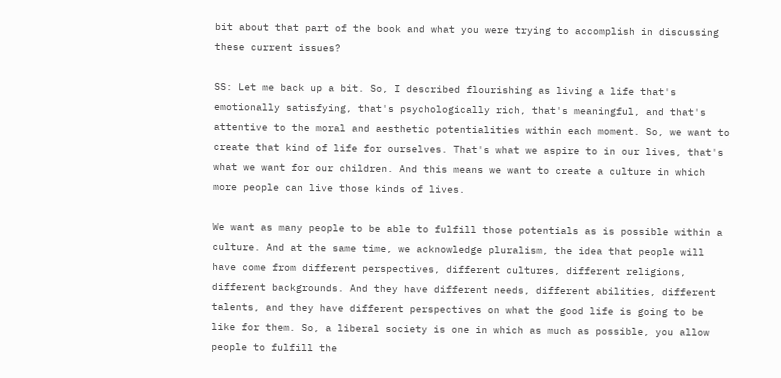bit about that part of the book and what you were trying to accomplish in discussing these current issues?

SS: Let me back up a bit. So, I described flourishing as living a life that's emotionally satisfying, that's psychologically rich, that's meaningful, and that's attentive to the moral and aesthetic potentialities within each moment. So, we want to create that kind of life for ourselves. That's what we aspire to in our lives, that's what we want for our children. And this means we want to create a culture in which more people can live those kinds of lives.

We want as many people to be able to fulfill those potentials as is possible within a culture. And at the same time, we acknowledge pluralism, the idea that people will have come from different perspectives, different cultures, different religions, different backgrounds. And they have different needs, different abilities, different talents, and they have different perspectives on what the good life is going to be like for them. So, a liberal society is one in which as much as possible, you allow people to fulfill the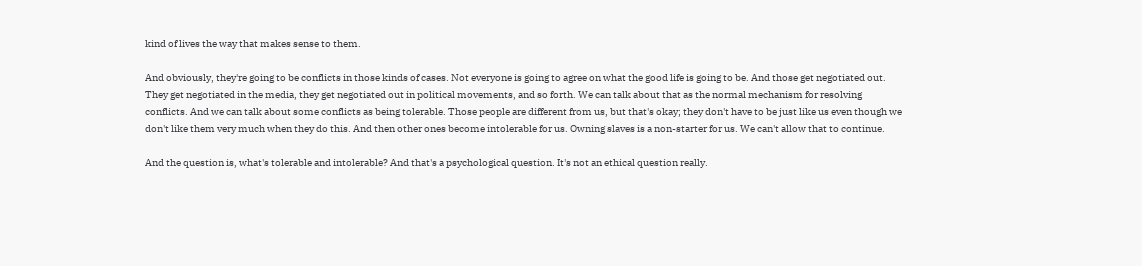kind of lives the way that makes sense to them.

And obviously, they're going to be conflicts in those kinds of cases. Not everyone is going to agree on what the good life is going to be. And those get negotiated out. They get negotiated in the media, they get negotiated out in political movements, and so forth. We can talk about that as the normal mechanism for resolving conflicts. And we can talk about some conflicts as being tolerable. Those people are different from us, but that's okay; they don't have to be just like us even though we don't like them very much when they do this. And then other ones become intolerable for us. Owning slaves is a non-starter for us. We can't allow that to continue.

And the question is, what's tolerable and intolerable? And that's a psychological question. It's not an ethical question really.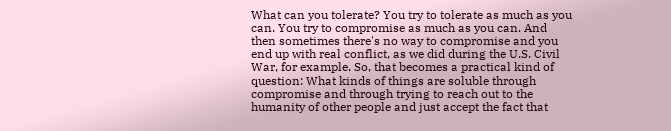What can you tolerate? You try to tolerate as much as you can. You try to compromise as much as you can. And then sometimes there's no way to compromise and you end up with real conflict, as we did during the U.S. Civil War, for example. So, that becomes a practical kind of question: What kinds of things are soluble through compromise and through trying to reach out to the humanity of other people and just accept the fact that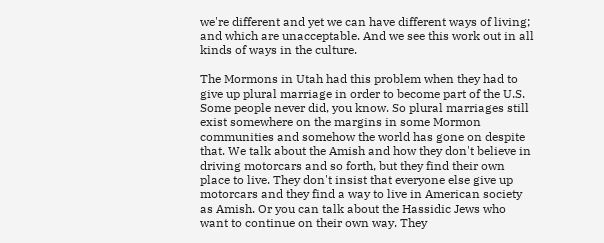we're different and yet we can have different ways of living; and which are unacceptable. And we see this work out in all kinds of ways in the culture.

The Mormons in Utah had this problem when they had to give up plural marriage in order to become part of the U.S.  Some people never did, you know. So plural marriages still exist somewhere on the margins in some Mormon communities and somehow the world has gone on despite that. We talk about the Amish and how they don't believe in driving motorcars and so forth, but they find their own place to live. They don't insist that everyone else give up motorcars and they find a way to live in American society as Amish. Or you can talk about the Hassidic Jews who want to continue on their own way. They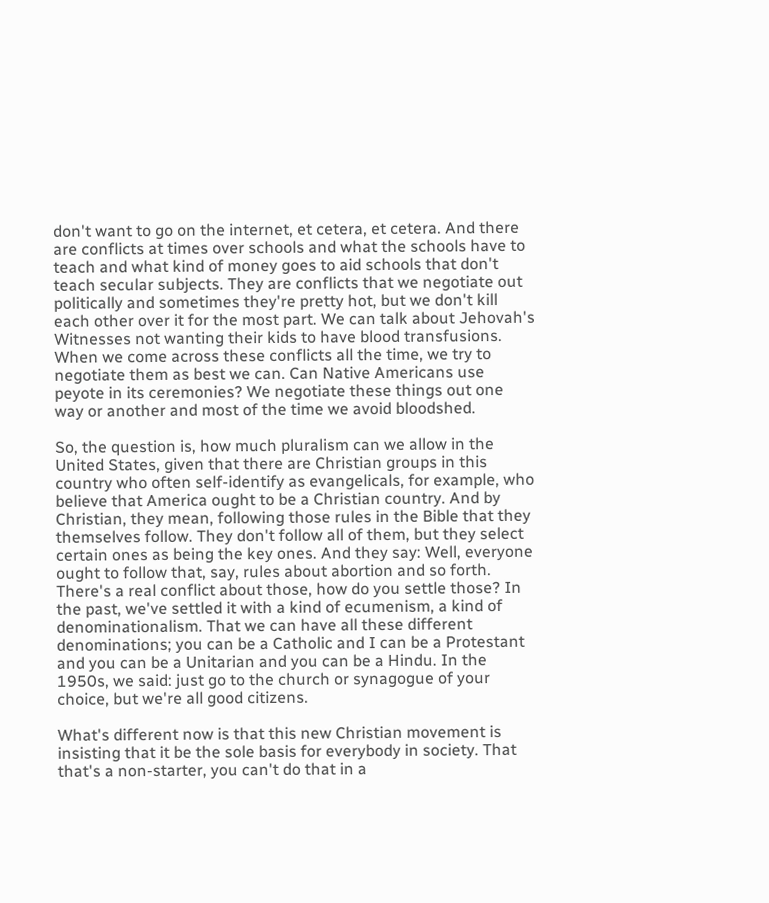don't want to go on the internet, et cetera, et cetera. And there are conflicts at times over schools and what the schools have to teach and what kind of money goes to aid schools that don't teach secular subjects. They are conflicts that we negotiate out politically and sometimes they're pretty hot, but we don't kill each other over it for the most part. We can talk about Jehovah's Witnesses not wanting their kids to have blood transfusions. When we come across these conflicts all the time, we try to negotiate them as best we can. Can Native Americans use peyote in its ceremonies? We negotiate these things out one way or another and most of the time we avoid bloodshed.

So, the question is, how much pluralism can we allow in the United States, given that there are Christian groups in this country who often self-identify as evangelicals, for example, who believe that America ought to be a Christian country. And by Christian, they mean, following those rules in the Bible that they themselves follow. They don't follow all of them, but they select certain ones as being the key ones. And they say: Well, everyone ought to follow that, say, rules about abortion and so forth. There's a real conflict about those, how do you settle those? In the past, we've settled it with a kind of ecumenism, a kind of denominationalism. That we can have all these different denominations; you can be a Catholic and I can be a Protestant and you can be a Unitarian and you can be a Hindu. In the 1950s, we said: just go to the church or synagogue of your choice, but we're all good citizens.

What's different now is that this new Christian movement is insisting that it be the sole basis for everybody in society. That that's a non-starter, you can't do that in a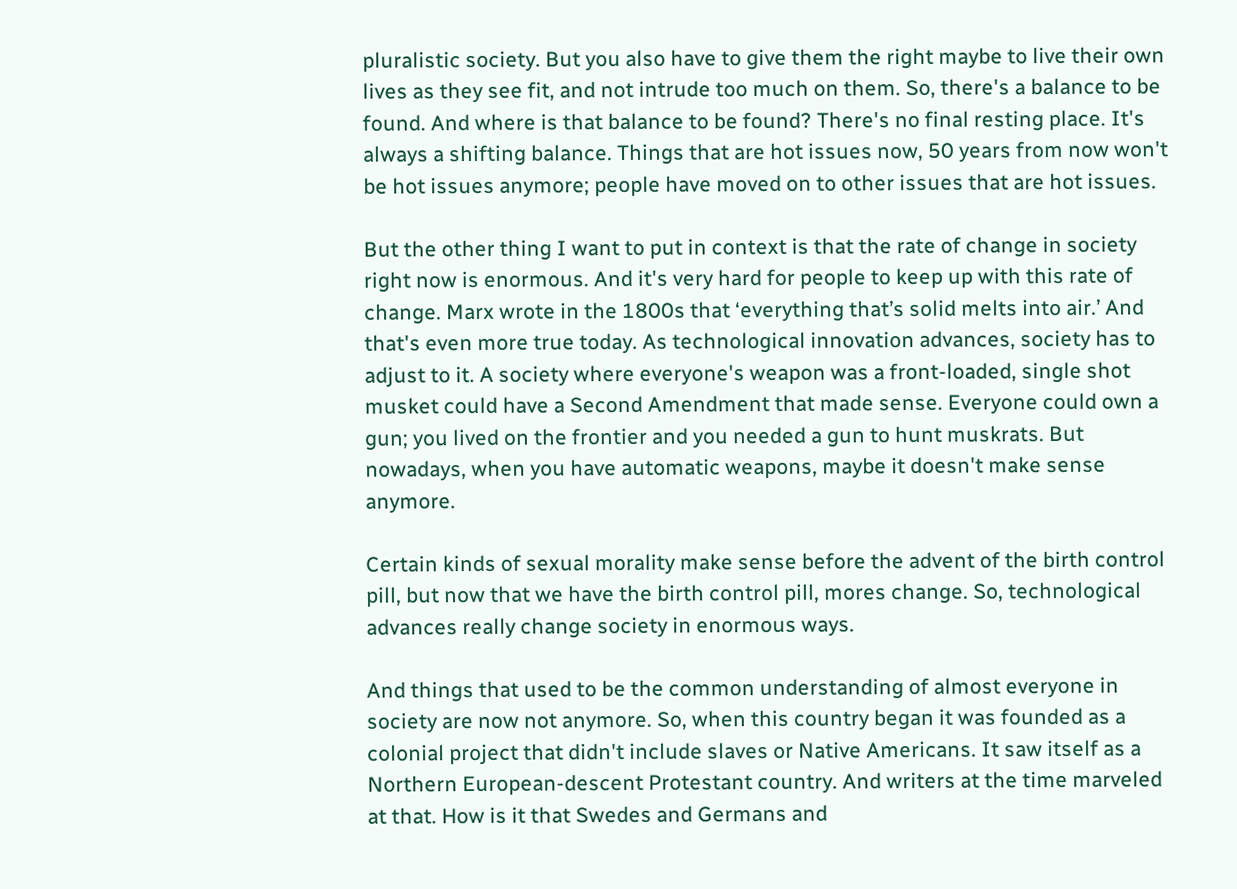pluralistic society. But you also have to give them the right maybe to live their own lives as they see fit, and not intrude too much on them. So, there's a balance to be found. And where is that balance to be found? There's no final resting place. It's always a shifting balance. Things that are hot issues now, 50 years from now won't be hot issues anymore; people have moved on to other issues that are hot issues.

But the other thing I want to put in context is that the rate of change in society right now is enormous. And it's very hard for people to keep up with this rate of change. Marx wrote in the 1800s that ‘everything that’s solid melts into air.’ And that's even more true today. As technological innovation advances, society has to adjust to it. A society where everyone's weapon was a front-loaded, single shot musket could have a Second Amendment that made sense. Everyone could own a gun; you lived on the frontier and you needed a gun to hunt muskrats. But nowadays, when you have automatic weapons, maybe it doesn't make sense anymore.

Certain kinds of sexual morality make sense before the advent of the birth control pill, but now that we have the birth control pill, mores change. So, technological advances really change society in enormous ways.

And things that used to be the common understanding of almost everyone in society are now not anymore. So, when this country began it was founded as a colonial project that didn't include slaves or Native Americans. It saw itself as a Northern European-descent Protestant country. And writers at the time marveled at that. How is it that Swedes and Germans and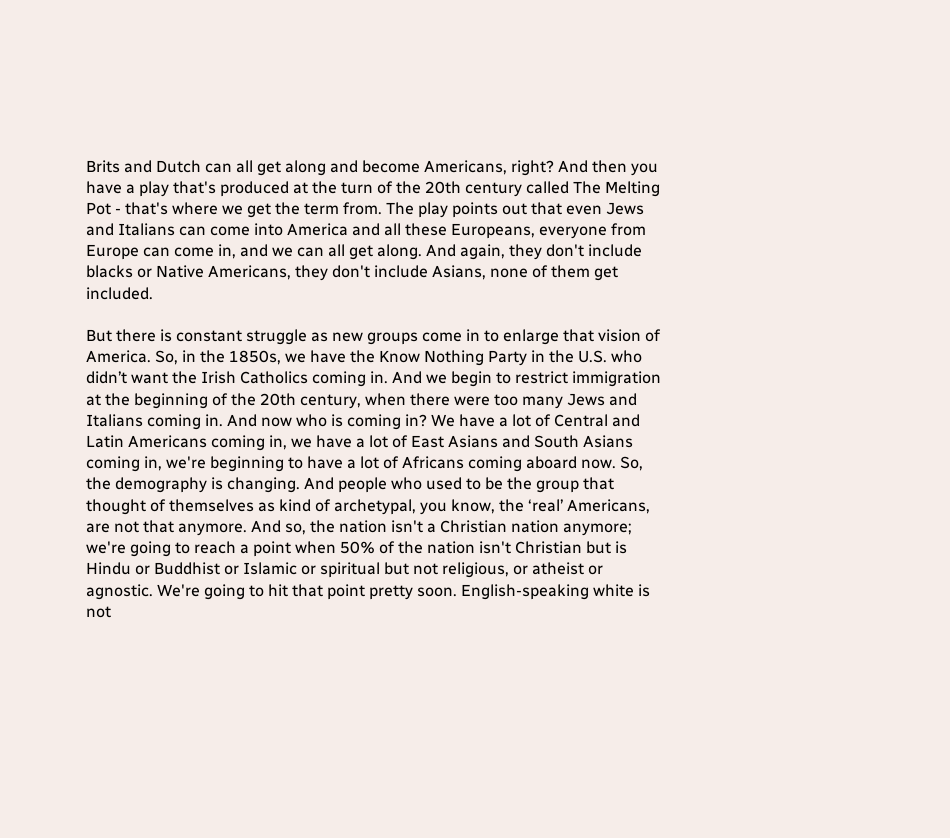Brits and Dutch can all get along and become Americans, right? And then you have a play that's produced at the turn of the 20th century called The Melting Pot - that's where we get the term from. The play points out that even Jews and Italians can come into America and all these Europeans, everyone from Europe can come in, and we can all get along. And again, they don't include blacks or Native Americans, they don't include Asians, none of them get included.

But there is constant struggle as new groups come in to enlarge that vision of America. So, in the 1850s, we have the Know Nothing Party in the U.S. who didn’t want the Irish Catholics coming in. And we begin to restrict immigration at the beginning of the 20th century, when there were too many Jews and Italians coming in. And now who is coming in? We have a lot of Central and Latin Americans coming in, we have a lot of East Asians and South Asians coming in, we're beginning to have a lot of Africans coming aboard now. So, the demography is changing. And people who used to be the group that thought of themselves as kind of archetypal, you know, the ‘real’ Americans, are not that anymore. And so, the nation isn't a Christian nation anymore; we're going to reach a point when 50% of the nation isn't Christian but is Hindu or Buddhist or Islamic or spiritual but not religious, or atheist or agnostic. We're going to hit that point pretty soon. English-speaking white is not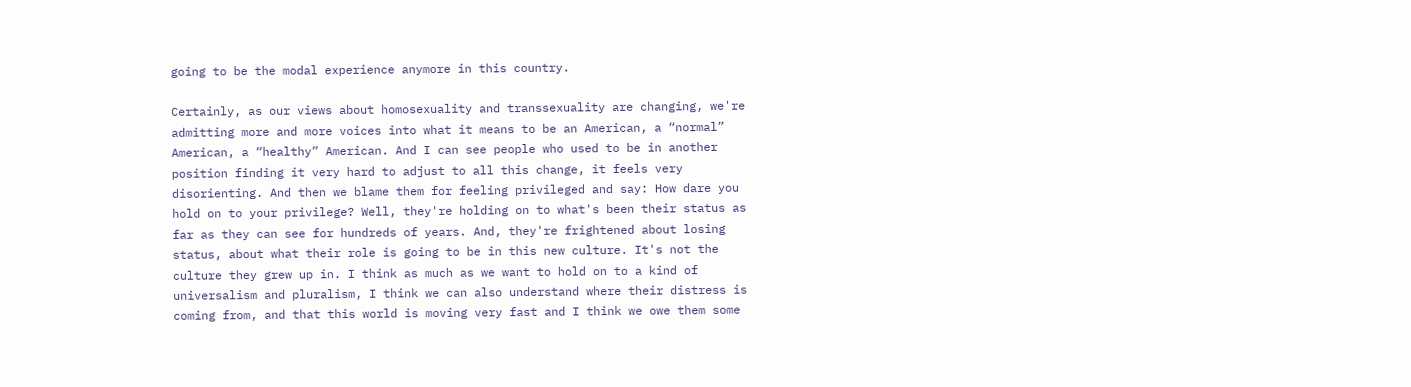going to be the modal experience anymore in this country.

Certainly, as our views about homosexuality and transsexuality are changing, we're admitting more and more voices into what it means to be an American, a “normal” American, a “healthy” American. And I can see people who used to be in another position finding it very hard to adjust to all this change, it feels very disorienting. And then we blame them for feeling privileged and say: How dare you hold on to your privilege? Well, they're holding on to what's been their status as far as they can see for hundreds of years. And, they're frightened about losing status, about what their role is going to be in this new culture. It's not the culture they grew up in. I think as much as we want to hold on to a kind of universalism and pluralism, I think we can also understand where their distress is coming from, and that this world is moving very fast and I think we owe them some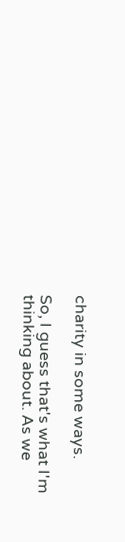charity in some ways.

So, I guess that's what I'm thinking about. As we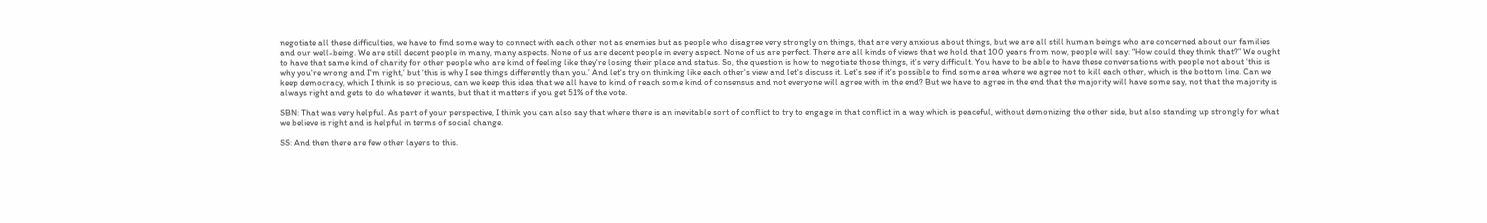negotiate all these difficulties, we have to find some way to connect with each other not as enemies but as people who disagree very strongly on things, that are very anxious about things, but we are all still human beings who are concerned about our families and our well-being. We are still decent people in many, many aspects. None of us are decent people in every aspect. None of us are perfect. There are all kinds of views that we hold that 100 years from now, people will say: “How could they think that?” We ought to have that same kind of charity for other people who are kind of feeling like they're losing their place and status. So, the question is how to negotiate those things, it's very difficult. You have to be able to have these conversations with people not about ‘this is why you're wrong and I'm right,’ but ‘this is why I see things differently than you.’ And let's try on thinking like each other's view and let's discuss it. Let's see if it's possible to find some area where we agree not to kill each other, which is the bottom line. Can we keep democracy, which I think is so precious, can we keep this idea that we all have to kind of reach some kind of consensus and not everyone will agree with in the end? But we have to agree in the end that the majority will have some say, not that the majority is always right and gets to do whatever it wants, but that it matters if you get 51% of the vote.

SBN: That was very helpful. As part of your perspective, I think you can also say that where there is an inevitable sort of conflict to try to engage in that conflict in a way which is peaceful, without demonizing the other side, but also standing up strongly for what we believe is right and is helpful in terms of social change.

SS: And then there are few other layers to this.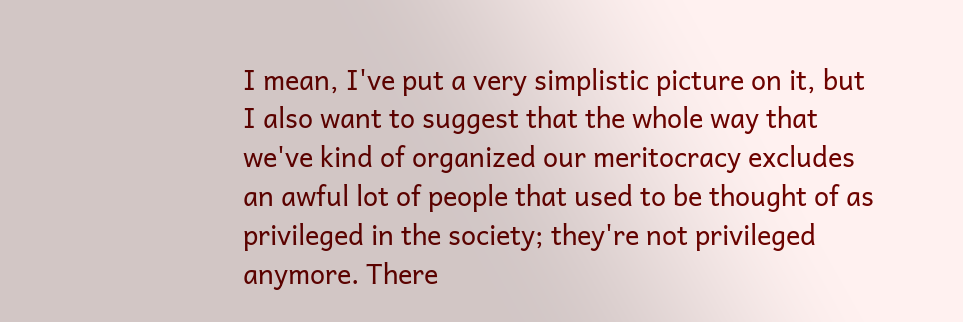I mean, I've put a very simplistic picture on it, but I also want to suggest that the whole way that we've kind of organized our meritocracy excludes an awful lot of people that used to be thought of as privileged in the society; they're not privileged anymore. There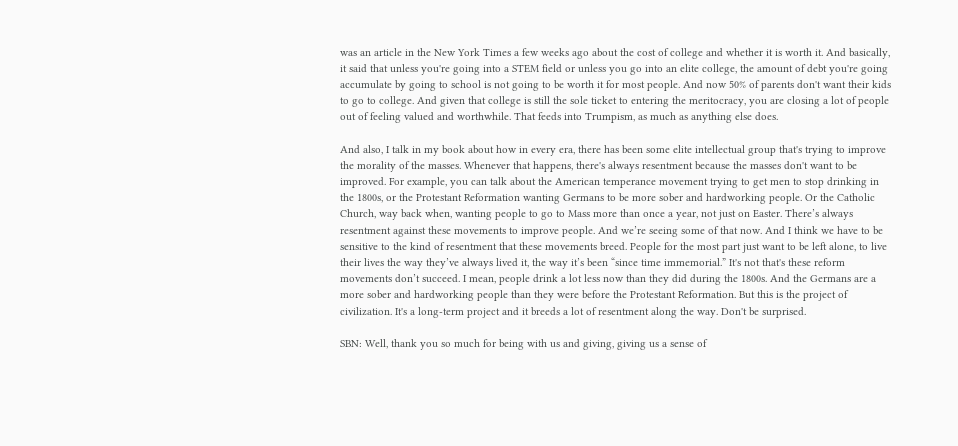was an article in the New York Times a few weeks ago about the cost of college and whether it is worth it. And basically, it said that unless you're going into a STEM field or unless you go into an elite college, the amount of debt you're going accumulate by going to school is not going to be worth it for most people. And now 50% of parents don't want their kids to go to college. And given that college is still the sole ticket to entering the meritocracy, you are closing a lot of people out of feeling valued and worthwhile. That feeds into Trumpism, as much as anything else does.

And also, I talk in my book about how in every era, there has been some elite intellectual group that's trying to improve the morality of the masses. Whenever that happens, there's always resentment because the masses don't want to be improved. For example, you can talk about the American temperance movement trying to get men to stop drinking in the 1800s, or the Protestant Reformation wanting Germans to be more sober and hardworking people. Or the Catholic Church, way back when, wanting people to go to Mass more than once a year, not just on Easter. There’s always resentment against these movements to improve people. And we’re seeing some of that now. And I think we have to be sensitive to the kind of resentment that these movements breed. People for the most part just want to be left alone, to live their lives the way they’ve always lived it, the way it’s been “since time immemorial.” It's not that's these reform movements don’t succeed. I mean, people drink a lot less now than they did during the 1800s. And the Germans are a more sober and hardworking people than they were before the Protestant Reformation. But this is the project of civilization. It's a long-term project and it breeds a lot of resentment along the way. Don't be surprised.

SBN: Well, thank you so much for being with us and giving, giving us a sense of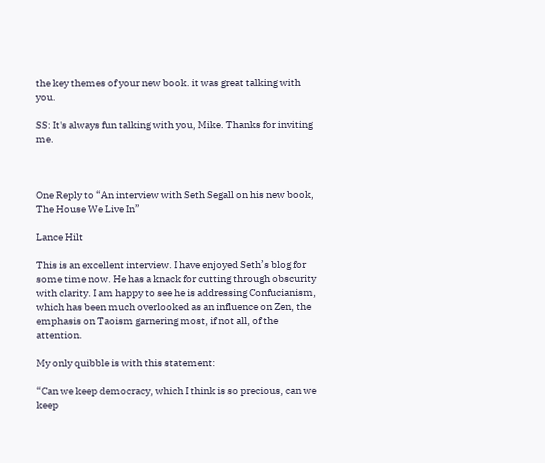the key themes of your new book. it was great talking with you.

SS: It's always fun talking with you, Mike. Thanks for inviting me.



One Reply to “An interview with Seth Segall on his new book, The House We Live In”

Lance Hilt

This is an excellent interview. I have enjoyed Seth’s blog for some time now. He has a knack for cutting through obscurity with clarity. I am happy to see he is addressing Confucianism, which has been much overlooked as an influence on Zen, the emphasis on Taoism garnering most, if not all, of the attention.

My only quibble is with this statement:

“Can we keep democracy, which I think is so precious, can we keep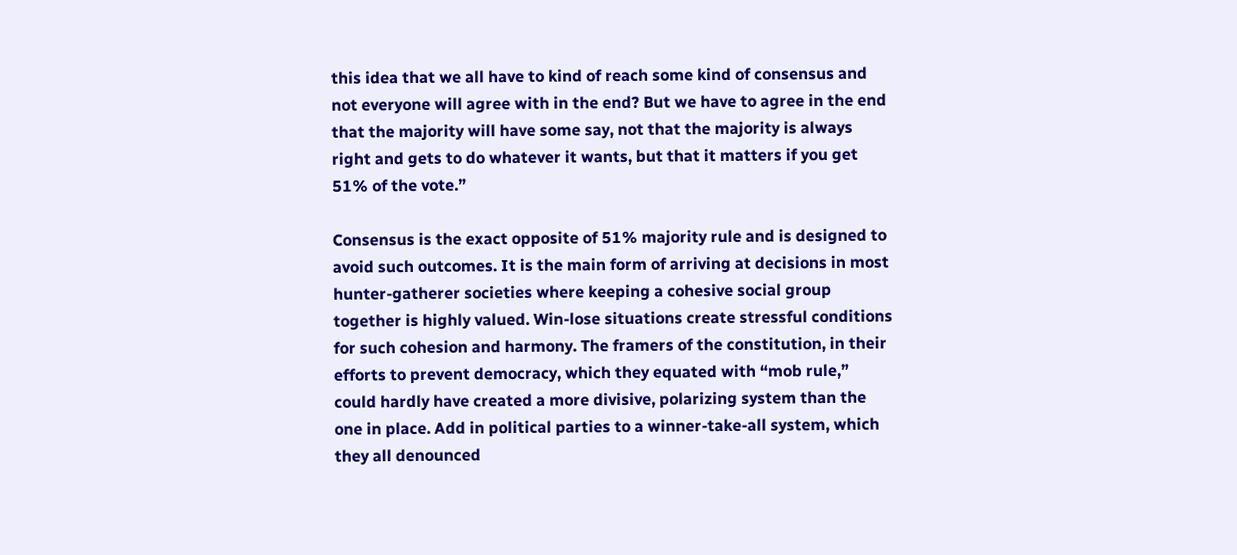this idea that we all have to kind of reach some kind of consensus and not everyone will agree with in the end? But we have to agree in the end that the majority will have some say, not that the majority is always right and gets to do whatever it wants, but that it matters if you get 51% of the vote.”

Consensus is the exact opposite of 51% majority rule and is designed to avoid such outcomes. It is the main form of arriving at decisions in most hunter-gatherer societies where keeping a cohesive social group together is highly valued. Win-lose situations create stressful conditions for such cohesion and harmony. The framers of the constitution, in their efforts to prevent democracy, which they equated with “mob rule,” could hardly have created a more divisive, polarizing system than the one in place. Add in political parties to a winner-take-all system, which they all denounced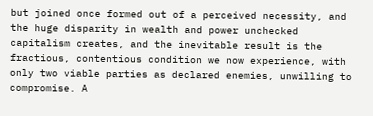but joined once formed out of a perceived necessity, and the huge disparity in wealth and power unchecked capitalism creates, and the inevitable result is the fractious, contentious condition we now experience, with only two viable parties as declared enemies, unwilling to compromise. A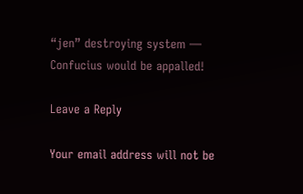“jen” destroying system — Confucius would be appalled!

Leave a Reply

Your email address will not be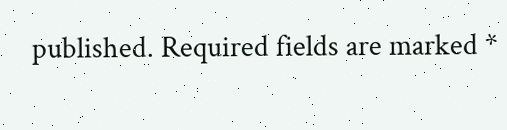published. Required fields are marked *